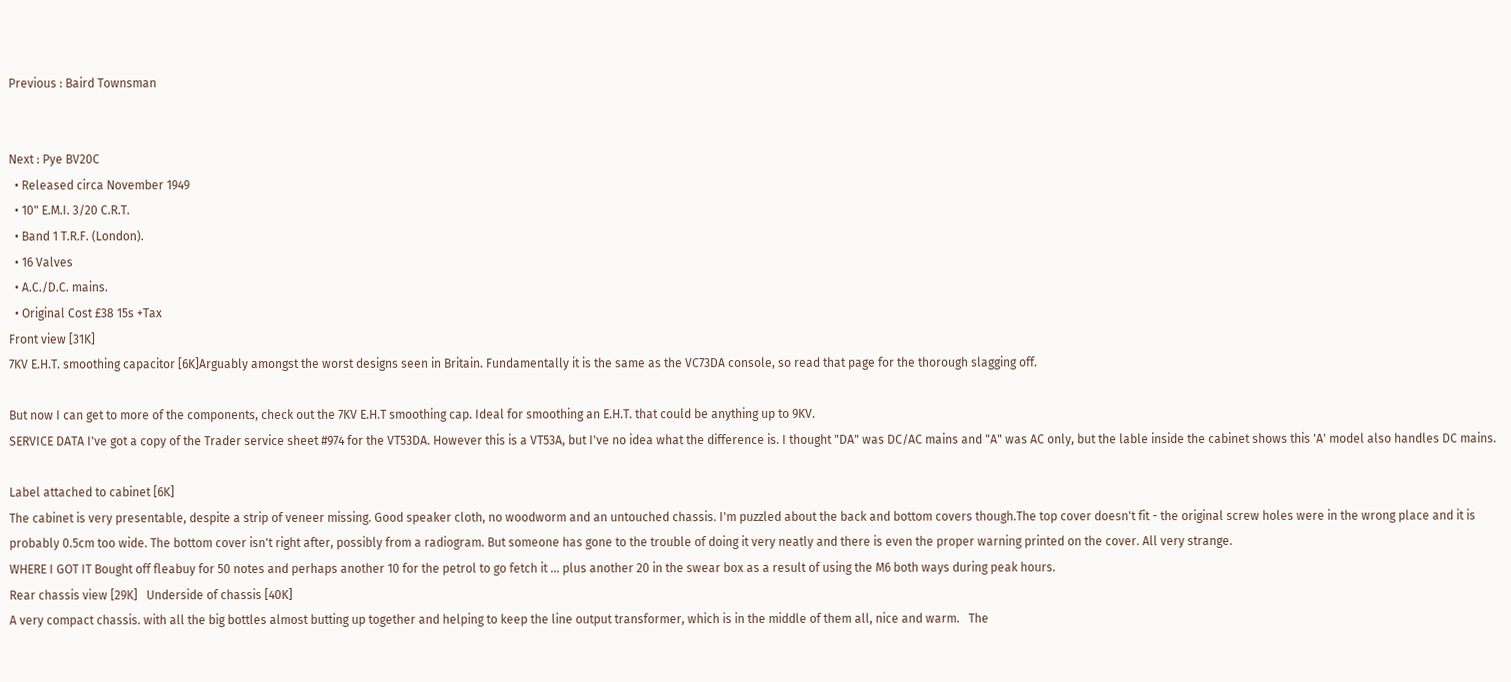Previous : Baird Townsman


Next : Pye BV20C
  • Released circa November 1949
  • 10" E.M.I. 3/20 C.R.T.
  • Band 1 T.R.F. (London).
  • 16 Valves
  • A.C./D.C. mains.
  • Original Cost £38 15s +Tax
Front view [31K]
7KV E.H.T. smoothing capacitor [6K]Arguably amongst the worst designs seen in Britain. Fundamentally it is the same as the VC73DA console, so read that page for the thorough slagging off.

But now I can get to more of the components, check out the 7KV E.H.T smoothing cap. Ideal for smoothing an E.H.T. that could be anything up to 9KV.
SERVICE DATA I've got a copy of the Trader service sheet #974 for the VT53DA. However this is a VT53A, but I've no idea what the difference is. I thought "DA" was DC/AC mains and "A" was AC only, but the lable inside the cabinet shows this 'A' model also handles DC mains.

Label attached to cabinet [6K]
The cabinet is very presentable, despite a strip of veneer missing. Good speaker cloth, no woodworm and an untouched chassis. I'm puzzled about the back and bottom covers though.The top cover doesn't fit - the original screw holes were in the wrong place and it is probably 0.5cm too wide. The bottom cover isn't right after, possibly from a radiogram. But someone has gone to the trouble of doing it very neatly and there is even the proper warning printed on the cover. All very strange.
WHERE I GOT IT Bought off fleabuy for 50 notes and perhaps another 10 for the petrol to go fetch it ... plus another 20 in the swear box as a result of using the M6 both ways during peak hours.
Rear chassis view [29K]   Underside of chassis [40K]
A very compact chassis. with all the big bottles almost butting up together and helping to keep the line output transformer, which is in the middle of them all, nice and warm.   The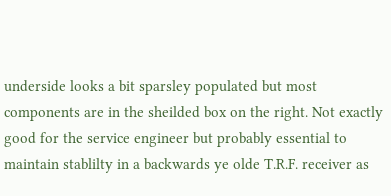underside looks a bit sparsley populated but most components are in the sheilded box on the right. Not exactly good for the service engineer but probably essential to maintain stablilty in a backwards ye olde T.R.F. receiver as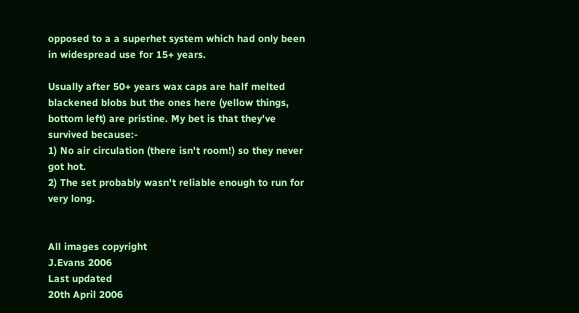opposed to a a superhet system which had only been in widespread use for 15+ years.

Usually after 50+ years wax caps are half melted blackened blobs but the ones here (yellow things, bottom left) are pristine. My bet is that they've survived because:-
1) No air circulation (there isn't room!) so they never got hot.
2) The set probably wasn't reliable enough to run for very long.


All images copyright
J.Evans 2006
Last updated
20th April 2006